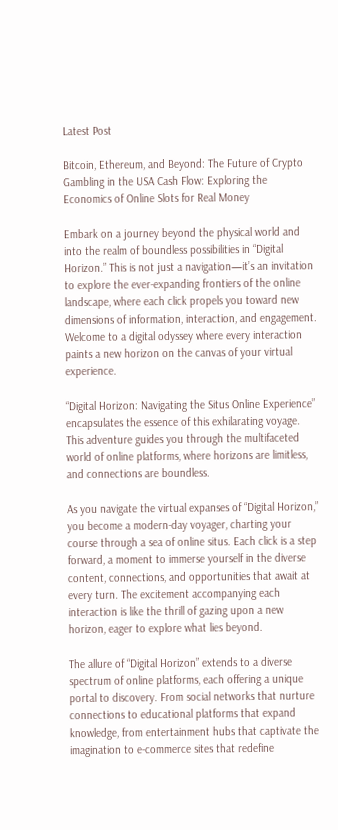Latest Post

Bitcoin, Ethereum, and Beyond: The Future of Crypto Gambling in the USA Cash Flow: Exploring the Economics of Online Slots for Real Money

Embark on a journey beyond the physical world and into the realm of boundless possibilities in “Digital Horizon.” This is not just a navigation—it’s an invitation to explore the ever-expanding frontiers of the online landscape, where each click propels you toward new dimensions of information, interaction, and engagement. Welcome to a digital odyssey where every interaction paints a new horizon on the canvas of your virtual experience.

“Digital Horizon: Navigating the Situs Online Experience” encapsulates the essence of this exhilarating voyage. This adventure guides you through the multifaceted world of online platforms, where horizons are limitless, and connections are boundless.

As you navigate the virtual expanses of “Digital Horizon,” you become a modern-day voyager, charting your course through a sea of online situs. Each click is a step forward, a moment to immerse yourself in the diverse content, connections, and opportunities that await at every turn. The excitement accompanying each interaction is like the thrill of gazing upon a new horizon, eager to explore what lies beyond.

The allure of “Digital Horizon” extends to a diverse spectrum of online platforms, each offering a unique portal to discovery. From social networks that nurture connections to educational platforms that expand knowledge, from entertainment hubs that captivate the imagination to e-commerce sites that redefine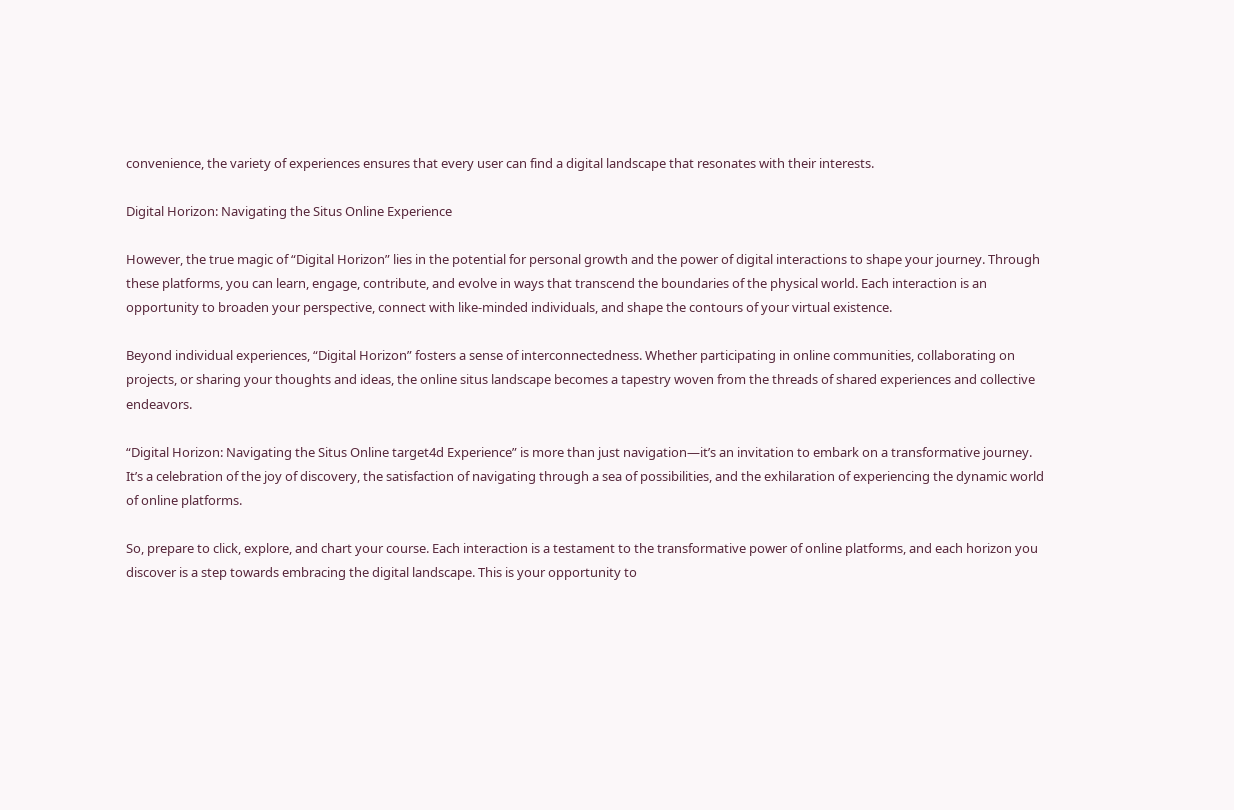convenience, the variety of experiences ensures that every user can find a digital landscape that resonates with their interests.

Digital Horizon: Navigating the Situs Online Experience

However, the true magic of “Digital Horizon” lies in the potential for personal growth and the power of digital interactions to shape your journey. Through these platforms, you can learn, engage, contribute, and evolve in ways that transcend the boundaries of the physical world. Each interaction is an opportunity to broaden your perspective, connect with like-minded individuals, and shape the contours of your virtual existence.

Beyond individual experiences, “Digital Horizon” fosters a sense of interconnectedness. Whether participating in online communities, collaborating on projects, or sharing your thoughts and ideas, the online situs landscape becomes a tapestry woven from the threads of shared experiences and collective endeavors.

“Digital Horizon: Navigating the Situs Online target4d Experience” is more than just navigation—it’s an invitation to embark on a transformative journey. It’s a celebration of the joy of discovery, the satisfaction of navigating through a sea of possibilities, and the exhilaration of experiencing the dynamic world of online platforms.

So, prepare to click, explore, and chart your course. Each interaction is a testament to the transformative power of online platforms, and each horizon you discover is a step towards embracing the digital landscape. This is your opportunity to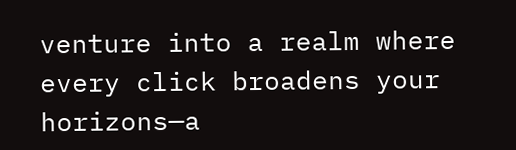venture into a realm where every click broadens your horizons—a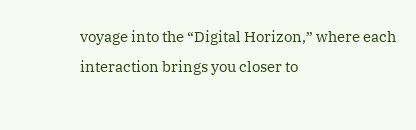voyage into the “Digital Horizon,” where each interaction brings you closer to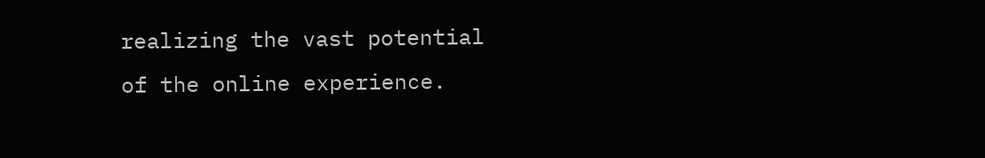realizing the vast potential of the online experience.